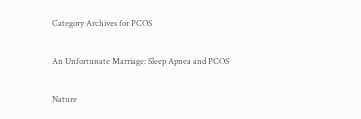Category Archives for PCOS

An Unfortunate Marriage: Sleep Apnea and PCOS

Nature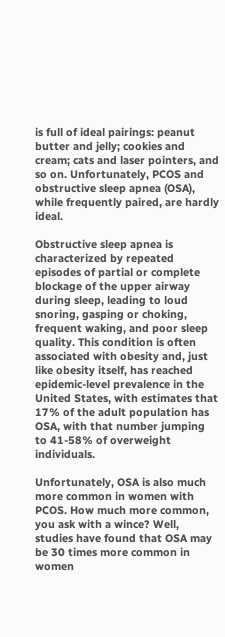is full of ideal pairings: peanut butter and jelly; cookies and cream; cats and laser pointers, and so on. Unfortunately, PCOS and obstructive sleep apnea (OSA), while frequently paired, are hardly ideal.

Obstructive sleep apnea is characterized by repeated episodes of partial or complete blockage of the upper airway during sleep, leading to loud snoring, gasping or choking, frequent waking, and poor sleep quality. This condition is often associated with obesity and, just like obesity itself, has reached epidemic-level prevalence in the United States, with estimates that 17% of the adult population has OSA, with that number jumping to 41-58% of overweight individuals.

Unfortunately, OSA is also much more common in women with PCOS. How much more common, you ask with a wince? Well, studies have found that OSA may be 30 times more common in women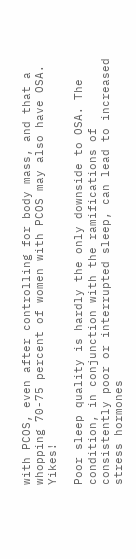with PCOS, even after controlling for body mass, and that a whopping 70-75 percent of women with PCOS may also have OSA. Yikes!

Poor sleep quality is hardly the only downside to OSA. The condition, in conjunction with the ramifications of consistently poor or interrupted sleep, can lead to increased stress hormones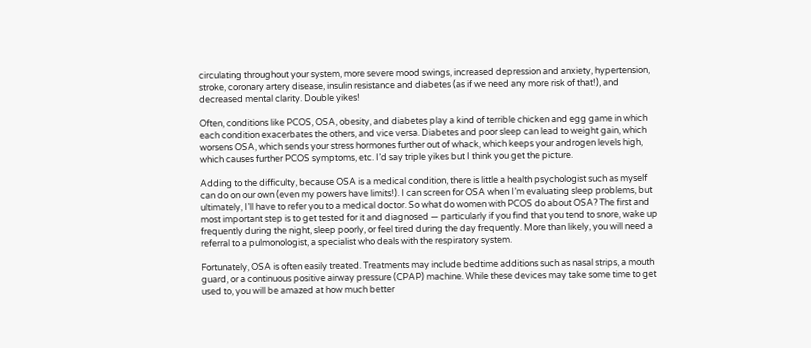circulating throughout your system, more severe mood swings, increased depression and anxiety, hypertension, stroke, coronary artery disease, insulin resistance and diabetes (as if we need any more risk of that!), and decreased mental clarity. Double yikes!

Often, conditions like PCOS, OSA, obesity, and diabetes play a kind of terrible chicken and egg game in which each condition exacerbates the others, and vice versa. Diabetes and poor sleep can lead to weight gain, which worsens OSA, which sends your stress hormones further out of whack, which keeps your androgen levels high, which causes further PCOS symptoms, etc. I’d say triple yikes but I think you get the picture.

Adding to the difficulty, because OSA is a medical condition, there is little a health psychologist such as myself can do on our own (even my powers have limits!). I can screen for OSA when I’m evaluating sleep problems, but ultimately, I’ll have to refer you to a medical doctor. So what do women with PCOS do about OSA? The first and most important step is to get tested for it and diagnosed — particularly if you find that you tend to snore, wake up frequently during the night, sleep poorly, or feel tired during the day frequently. More than likely, you will need a referral to a pulmonologist, a specialist who deals with the respiratory system.

Fortunately, OSA is often easily treated. Treatments may include bedtime additions such as nasal strips, a mouth guard, or a continuous positive airway pressure (CPAP) machine. While these devices may take some time to get used to, you will be amazed at how much better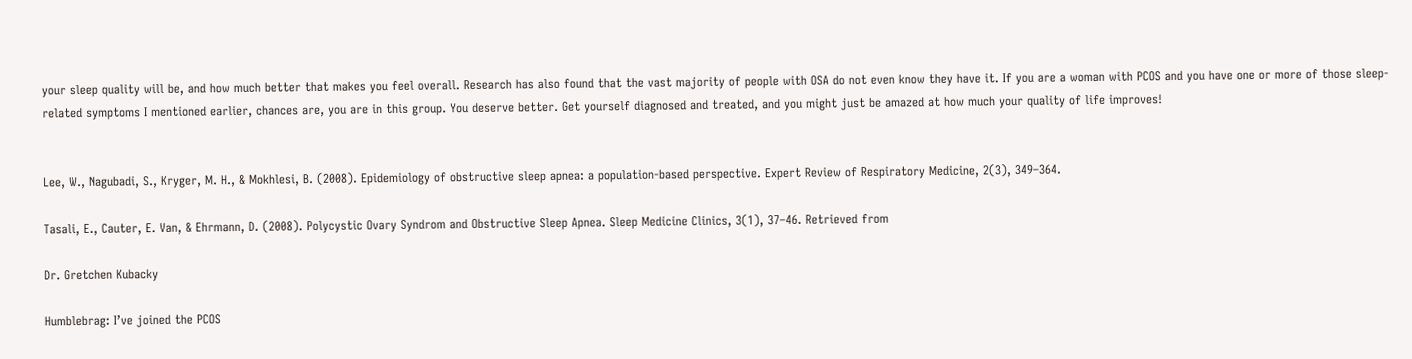your sleep quality will be, and how much better that makes you feel overall. Research has also found that the vast majority of people with OSA do not even know they have it. If you are a woman with PCOS and you have one or more of those sleep-related symptoms I mentioned earlier, chances are, you are in this group. You deserve better. Get yourself diagnosed and treated, and you might just be amazed at how much your quality of life improves!


Lee, W., Nagubadi, S., Kryger, M. H., & Mokhlesi, B. (2008). Epidemiology of obstructive sleep apnea: a population-based perspective. Expert Review of Respiratory Medicine, 2(3), 349–364.

Tasali, E., Cauter, E. Van, & Ehrmann, D. (2008). Polycystic Ovary Syndrom and Obstructive Sleep Apnea. Sleep Medicine Clinics, 3(1), 37–46. Retrieved from

Dr. Gretchen Kubacky

Humblebrag: I’ve joined the PCOS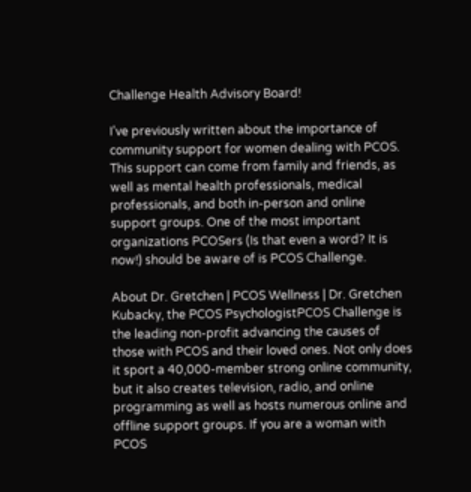Challenge Health Advisory Board!

I’ve previously written about the importance of community support for women dealing with PCOS. This support can come from family and friends, as well as mental health professionals, medical professionals, and both in-person and online support groups. One of the most important organizations PCOSers (Is that even a word? It is now!) should be aware of is PCOS Challenge.

About Dr. Gretchen | PCOS Wellness | Dr. Gretchen Kubacky, the PCOS PsychologistPCOS Challenge is the leading non-profit advancing the causes of those with PCOS and their loved ones. Not only does it sport a 40,000-member strong online community, but it also creates television, radio, and online programming as well as hosts numerous online and offline support groups. If you are a woman with PCOS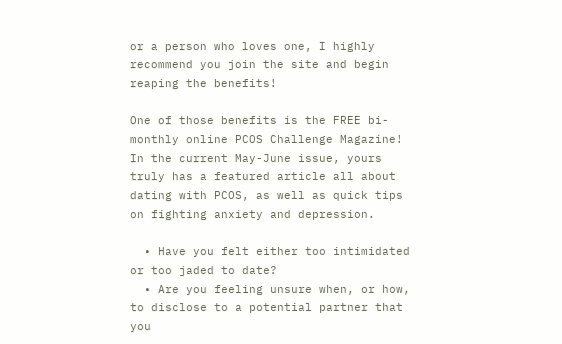or a person who loves one, I highly recommend you join the site and begin reaping the benefits!

One of those benefits is the FREE bi-monthly online PCOS Challenge Magazine! In the current May-June issue, yours truly has a featured article all about dating with PCOS, as well as quick tips on fighting anxiety and depression.

  • Have you felt either too intimidated or too jaded to date?
  • Are you feeling unsure when, or how, to disclose to a potential partner that you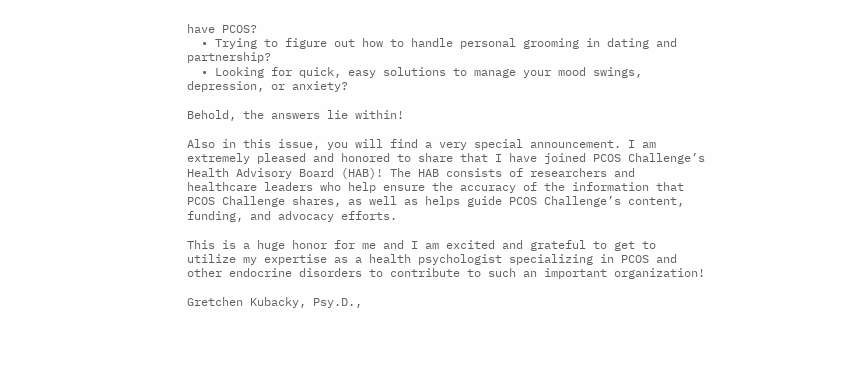have PCOS?
  • Trying to figure out how to handle personal grooming in dating and partnership?
  • Looking for quick, easy solutions to manage your mood swings, depression, or anxiety?

Behold, the answers lie within!

Also in this issue, you will find a very special announcement. I am extremely pleased and honored to share that I have joined PCOS Challenge’s Health Advisory Board (HAB)! The HAB consists of researchers and healthcare leaders who help ensure the accuracy of the information that PCOS Challenge shares, as well as helps guide PCOS Challenge’s content, funding, and advocacy efforts.

This is a huge honor for me and I am excited and grateful to get to utilize my expertise as a health psychologist specializing in PCOS and other endocrine disorders to contribute to such an important organization!

Gretchen Kubacky, Psy.D.,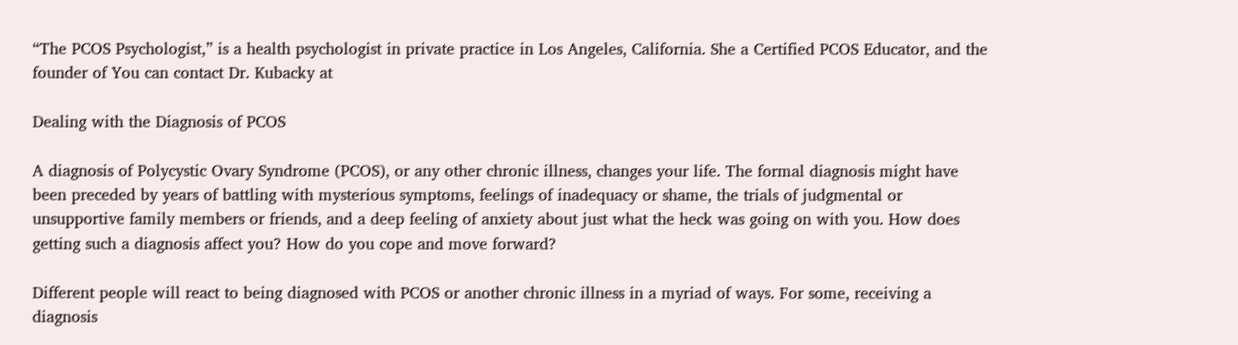“The PCOS Psychologist,” is a health psychologist in private practice in Los Angeles, California. She a Certified PCOS Educator, and the founder of You can contact Dr. Kubacky at

Dealing with the Diagnosis of PCOS

A diagnosis of Polycystic Ovary Syndrome (PCOS), or any other chronic illness, changes your life. The formal diagnosis might have been preceded by years of battling with mysterious symptoms, feelings of inadequacy or shame, the trials of judgmental or unsupportive family members or friends, and a deep feeling of anxiety about just what the heck was going on with you. How does getting such a diagnosis affect you? How do you cope and move forward?

Different people will react to being diagnosed with PCOS or another chronic illness in a myriad of ways. For some, receiving a diagnosis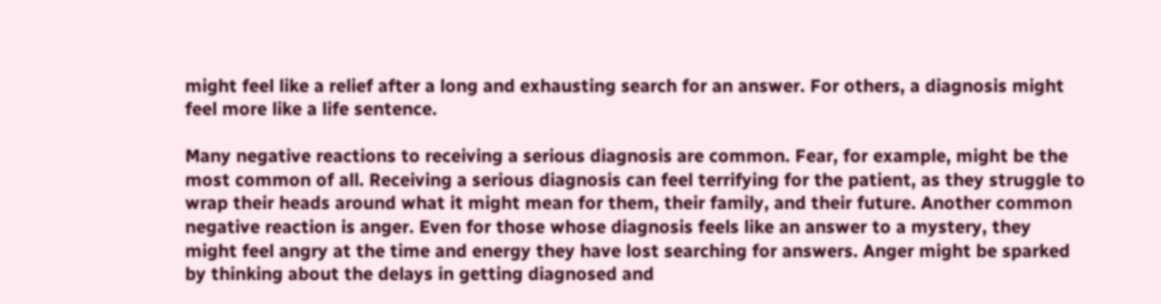might feel like a relief after a long and exhausting search for an answer. For others, a diagnosis might feel more like a life sentence.

Many negative reactions to receiving a serious diagnosis are common. Fear, for example, might be the most common of all. Receiving a serious diagnosis can feel terrifying for the patient, as they struggle to wrap their heads around what it might mean for them, their family, and their future. Another common negative reaction is anger. Even for those whose diagnosis feels like an answer to a mystery, they might feel angry at the time and energy they have lost searching for answers. Anger might be sparked by thinking about the delays in getting diagnosed and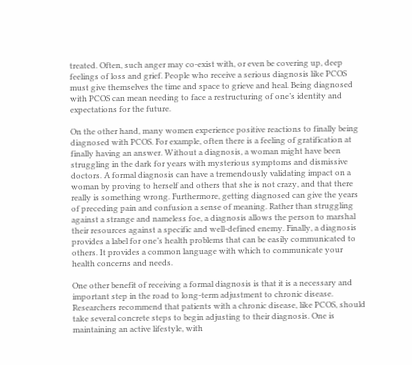treated. Often, such anger may co-exist with, or even be covering up, deep feelings of loss and grief. People who receive a serious diagnosis like PCOS must give themselves the time and space to grieve and heal. Being diagnosed with PCOS can mean needing to face a restructuring of one’s identity and expectations for the future.

On the other hand, many women experience positive reactions to finally being diagnosed with PCOS. For example, often there is a feeling of gratification at finally having an answer. Without a diagnosis, a woman might have been struggling in the dark for years with mysterious symptoms and dismissive doctors. A formal diagnosis can have a tremendously validating impact on a woman by proving to herself and others that she is not crazy, and that there really is something wrong. Furthermore, getting diagnosed can give the years of preceding pain and confusion a sense of meaning. Rather than struggling against a strange and nameless foe, a diagnosis allows the person to marshal their resources against a specific and well-defined enemy. Finally, a diagnosis provides a label for one’s health problems that can be easily communicated to others. It provides a common language with which to communicate your health concerns and needs.

One other benefit of receiving a formal diagnosis is that it is a necessary and important step in the road to long-term adjustment to chronic disease. Researchers recommend that patients with a chronic disease, like PCOS, should take several concrete steps to begin adjusting to their diagnosis. One is maintaining an active lifestyle, with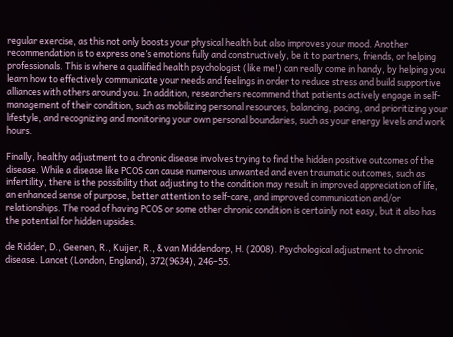regular exercise, as this not only boosts your physical health but also improves your mood. Another recommendation is to express one’s emotions fully and constructively, be it to partners, friends, or helping professionals. This is where a qualified health psychologist (like me!) can really come in handy, by helping you learn how to effectively communicate your needs and feelings in order to reduce stress and build supportive alliances with others around you. In addition, researchers recommend that patients actively engage in self-management of their condition, such as mobilizing personal resources, balancing, pacing, and prioritizing your lifestyle, and recognizing and monitoring your own personal boundaries, such as your energy levels and work hours.

Finally, healthy adjustment to a chronic disease involves trying to find the hidden positive outcomes of the disease. While a disease like PCOS can cause numerous unwanted and even traumatic outcomes, such as infertility, there is the possibility that adjusting to the condition may result in improved appreciation of life, an enhanced sense of purpose, better attention to self-care, and improved communication and/or relationships. The road of having PCOS or some other chronic condition is certainly not easy, but it also has the potential for hidden upsides.

de Ridder, D., Geenen, R., Kuijer, R., & van Middendorp, H. (2008). Psychological adjustment to chronic disease. Lancet (London, England), 372(9634), 246–55.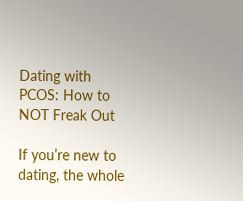Dating with PCOS: How to NOT Freak Out

If you’re new to dating, the whole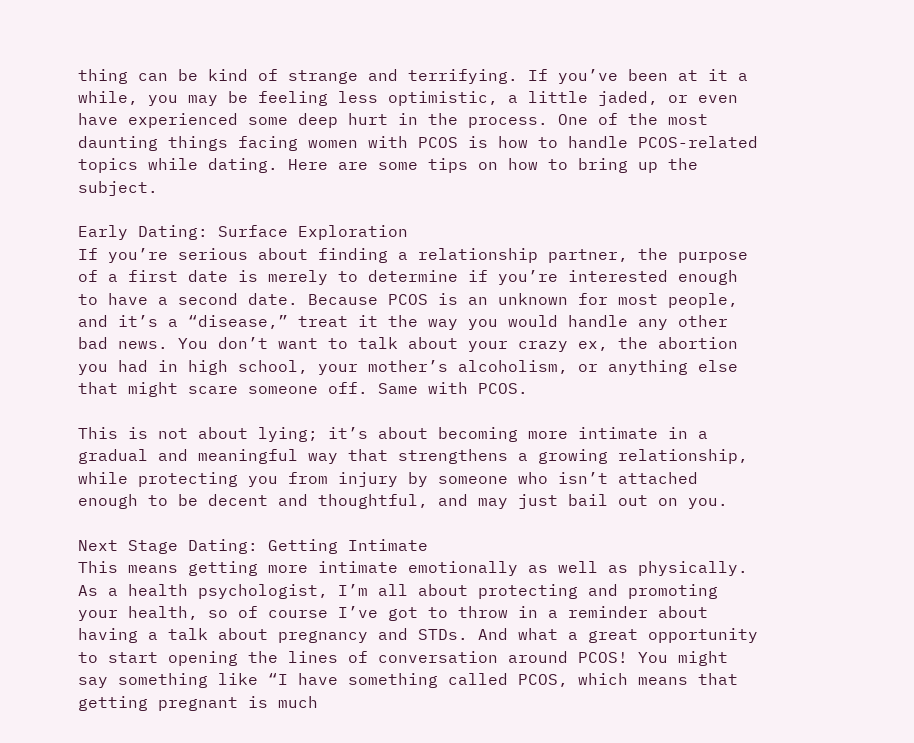thing can be kind of strange and terrifying. If you’ve been at it a while, you may be feeling less optimistic, a little jaded, or even have experienced some deep hurt in the process. One of the most daunting things facing women with PCOS is how to handle PCOS-related topics while dating. Here are some tips on how to bring up the subject.

Early Dating: Surface Exploration
If you’re serious about finding a relationship partner, the purpose of a first date is merely to determine if you’re interested enough to have a second date. Because PCOS is an unknown for most people, and it’s a “disease,” treat it the way you would handle any other bad news. You don’t want to talk about your crazy ex, the abortion you had in high school, your mother’s alcoholism, or anything else that might scare someone off. Same with PCOS.

This is not about lying; it’s about becoming more intimate in a gradual and meaningful way that strengthens a growing relationship, while protecting you from injury by someone who isn’t attached enough to be decent and thoughtful, and may just bail out on you.

Next Stage Dating: Getting Intimate
This means getting more intimate emotionally as well as physically. As a health psychologist, I’m all about protecting and promoting your health, so of course I’ve got to throw in a reminder about having a talk about pregnancy and STDs. And what a great opportunity to start opening the lines of conversation around PCOS! You might say something like “I have something called PCOS, which means that getting pregnant is much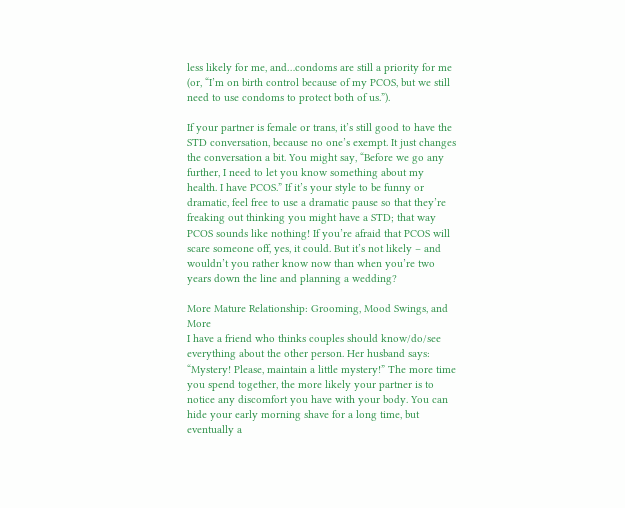less likely for me, and…condoms are still a priority for me (or, “I’m on birth control because of my PCOS, but we still need to use condoms to protect both of us.”).

If your partner is female or trans, it’s still good to have the STD conversation, because no one’s exempt. It just changes the conversation a bit. You might say, “Before we go any further, I need to let you know something about my health. I have PCOS.” If it’s your style to be funny or dramatic, feel free to use a dramatic pause so that they’re freaking out thinking you might have a STD; that way PCOS sounds like nothing! If you’re afraid that PCOS will scare someone off, yes, it could. But it’s not likely – and wouldn’t you rather know now than when you’re two years down the line and planning a wedding?

More Mature Relationship: Grooming, Mood Swings, and More
I have a friend who thinks couples should know/do/see everything about the other person. Her husband says: “Mystery! Please, maintain a little mystery!” The more time you spend together, the more likely your partner is to notice any discomfort you have with your body. You can hide your early morning shave for a long time, but eventually a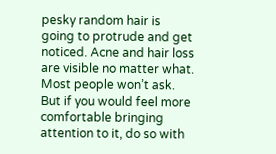pesky random hair is going to protrude and get noticed. Acne and hair loss are visible no matter what. Most people won’t ask. But if you would feel more comfortable bringing attention to it, do so with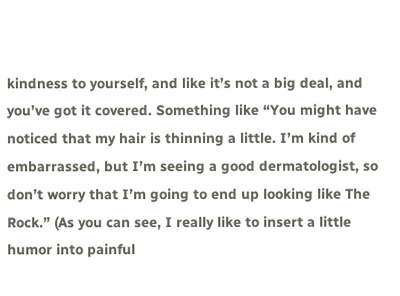kindness to yourself, and like it’s not a big deal, and you’ve got it covered. Something like “You might have noticed that my hair is thinning a little. I’m kind of embarrassed, but I’m seeing a good dermatologist, so don’t worry that I’m going to end up looking like The Rock.” (As you can see, I really like to insert a little humor into painful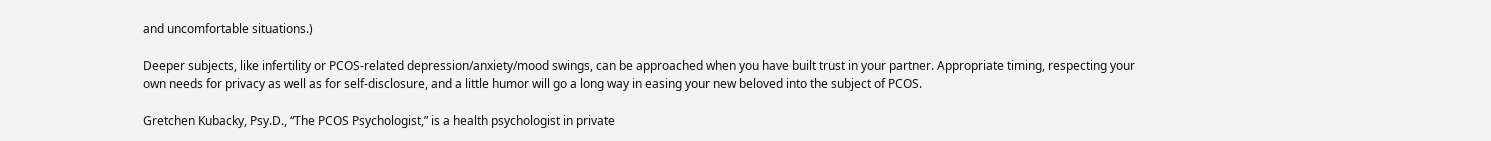and uncomfortable situations.)

Deeper subjects, like infertility or PCOS-related depression/anxiety/mood swings, can be approached when you have built trust in your partner. Appropriate timing, respecting your own needs for privacy as well as for self-disclosure, and a little humor will go a long way in easing your new beloved into the subject of PCOS.

Gretchen Kubacky, Psy.D., “The PCOS Psychologist,” is a health psychologist in private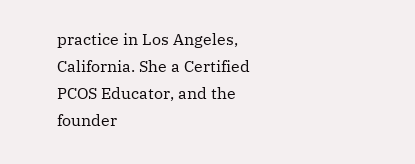practice in Los Angeles, California. She a Certified PCOS Educator, and the founder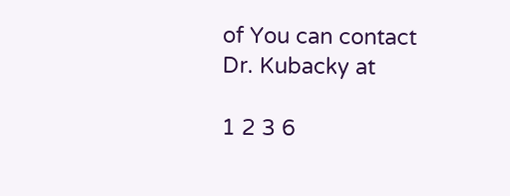of You can contact Dr. Kubacky at

1 2 3 6